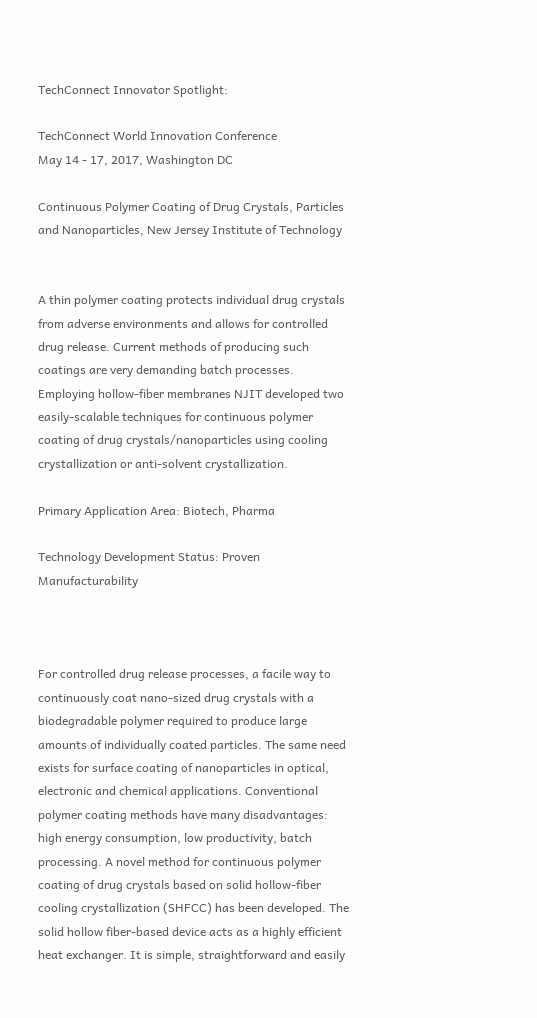TechConnect Innovator Spotlight:

TechConnect World Innovation Conference
May 14 - 17, 2017, Washington DC

Continuous Polymer Coating of Drug Crystals, Particles and Nanoparticles, New Jersey Institute of Technology


A thin polymer coating protects individual drug crystals from adverse environments and allows for controlled drug release. Current methods of producing such coatings are very demanding batch processes. Employing hollow-fiber membranes NJIT developed two easily-scalable techniques for continuous polymer coating of drug crystals/nanoparticles using cooling crystallization or anti-solvent crystallization.

Primary Application Area: Biotech, Pharma

Technology Development Status: Proven Manufacturability



For controlled drug release processes, a facile way to continuously coat nano-sized drug crystals with a biodegradable polymer required to produce large amounts of individually coated particles. The same need exists for surface coating of nanoparticles in optical, electronic and chemical applications. Conventional polymer coating methods have many disadvantages: high energy consumption, low productivity, batch processing. A novel method for continuous polymer coating of drug crystals based on solid hollow-fiber cooling crystallization (SHFCC) has been developed. The solid hollow fiber-based device acts as a highly efficient heat exchanger. It is simple, straightforward and easily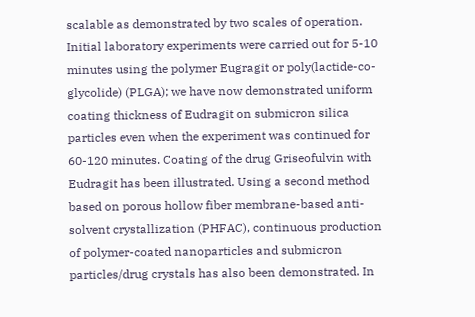scalable as demonstrated by two scales of operation. Initial laboratory experiments were carried out for 5-10 minutes using the polymer Eugragit or poly(lactide-co-glycolide) (PLGA); we have now demonstrated uniform coating thickness of Eudragit on submicron silica particles even when the experiment was continued for 60-120 minutes. Coating of the drug Griseofulvin with Eudragit has been illustrated. Using a second method based on porous hollow fiber membrane-based anti-solvent crystallization (PHFAC), continuous production of polymer-coated nanoparticles and submicron particles/drug crystals has also been demonstrated. In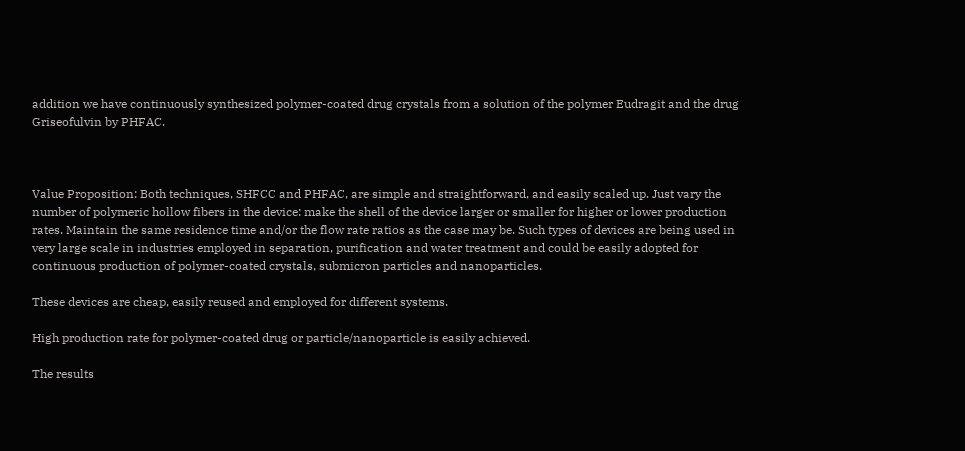addition we have continuously synthesized polymer-coated drug crystals from a solution of the polymer Eudragit and the drug Griseofulvin by PHFAC.



Value Proposition: Both techniques, SHFCC and PHFAC, are simple and straightforward, and easily scaled up. Just vary the number of polymeric hollow fibers in the device: make the shell of the device larger or smaller for higher or lower production rates. Maintain the same residence time and/or the flow rate ratios as the case may be. Such types of devices are being used in very large scale in industries employed in separation, purification and water treatment and could be easily adopted for continuous production of polymer-coated crystals, submicron particles and nanoparticles.

These devices are cheap, easily reused and employed for different systems.

High production rate for polymer-coated drug or particle/nanoparticle is easily achieved.

The results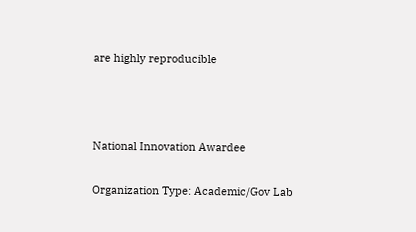are highly reproducible



National Innovation Awardee

Organization Type: Academic/Gov Lab